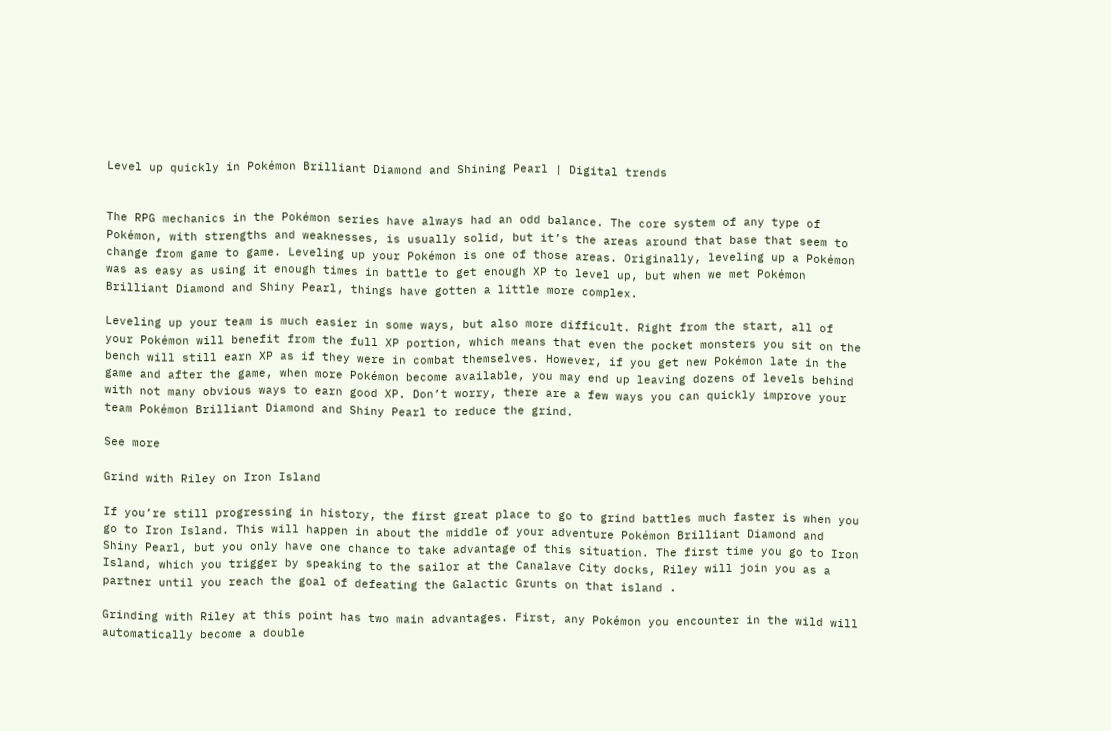Level up quickly in Pokémon Brilliant Diamond and Shining Pearl | Digital trends


The RPG mechanics in the Pokémon series have always had an odd balance. The core system of any type of Pokémon, with strengths and weaknesses, is usually solid, but it’s the areas around that base that seem to change from game to game. Leveling up your Pokémon is one of those areas. Originally, leveling up a Pokémon was as easy as using it enough times in battle to get enough XP to level up, but when we met Pokémon Brilliant Diamond and Shiny Pearl, things have gotten a little more complex.

Leveling up your team is much easier in some ways, but also more difficult. Right from the start, all of your Pokémon will benefit from the full XP portion, which means that even the pocket monsters you sit on the bench will still earn XP as if they were in combat themselves. However, if you get new Pokémon late in the game and after the game, when more Pokémon become available, you may end up leaving dozens of levels behind with not many obvious ways to earn good XP. Don’t worry, there are a few ways you can quickly improve your team Pokémon Brilliant Diamond and Shiny Pearl to reduce the grind.

See more

Grind with Riley on Iron Island

If you’re still progressing in history, the first great place to go to grind battles much faster is when you go to Iron Island. This will happen in about the middle of your adventure Pokémon Brilliant Diamond and Shiny Pearl, but you only have one chance to take advantage of this situation. The first time you go to Iron Island, which you trigger by speaking to the sailor at the Canalave City docks, Riley will join you as a partner until you reach the goal of defeating the Galactic Grunts on that island .

Grinding with Riley at this point has two main advantages. First, any Pokémon you encounter in the wild will automatically become a double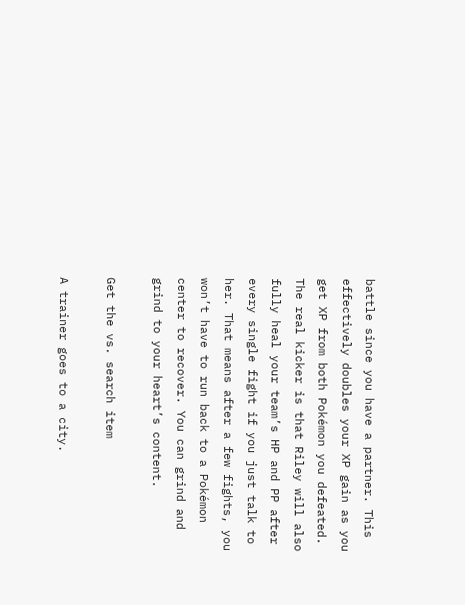battle since you have a partner. This effectively doubles your XP gain as you get XP from both Pokémon you defeated. The real kicker is that Riley will also fully heal your team’s HP and PP after every single fight if you just talk to her. That means after a few fights, you won’t have to run back to a Pokémon center to recover. You can grind and grind to your heart’s content.

Get the vs. search item

A trainer goes to a city.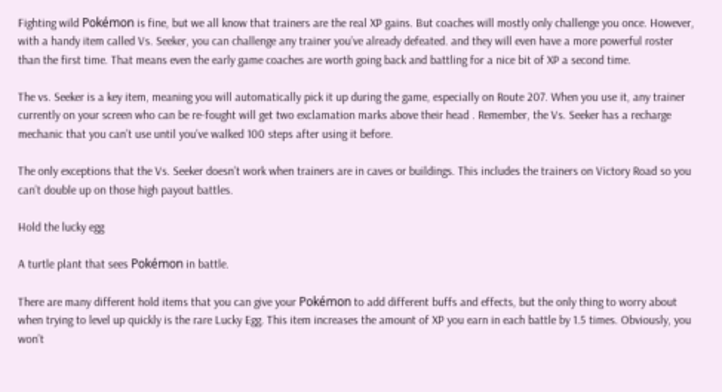Fighting wild Pokémon is fine, but we all know that trainers are the real XP gains. But coaches will mostly only challenge you once. However, with a handy item called Vs. Seeker, you can challenge any trainer you’ve already defeated. and they will even have a more powerful roster than the first time. That means even the early game coaches are worth going back and battling for a nice bit of XP a second time.

The vs. Seeker is a key item, meaning you will automatically pick it up during the game, especially on Route 207. When you use it, any trainer currently on your screen who can be re-fought will get two exclamation marks above their head . Remember, the Vs. Seeker has a recharge mechanic that you can’t use until you’ve walked 100 steps after using it before.

The only exceptions that the Vs. Seeker doesn’t work when trainers are in caves or buildings. This includes the trainers on Victory Road so you can’t double up on those high payout battles.

Hold the lucky egg

A turtle plant that sees Pokémon in battle.

There are many different hold items that you can give your Pokémon to add different buffs and effects, but the only thing to worry about when trying to level up quickly is the rare Lucky Egg. This item increases the amount of XP you earn in each battle by 1.5 times. Obviously, you won’t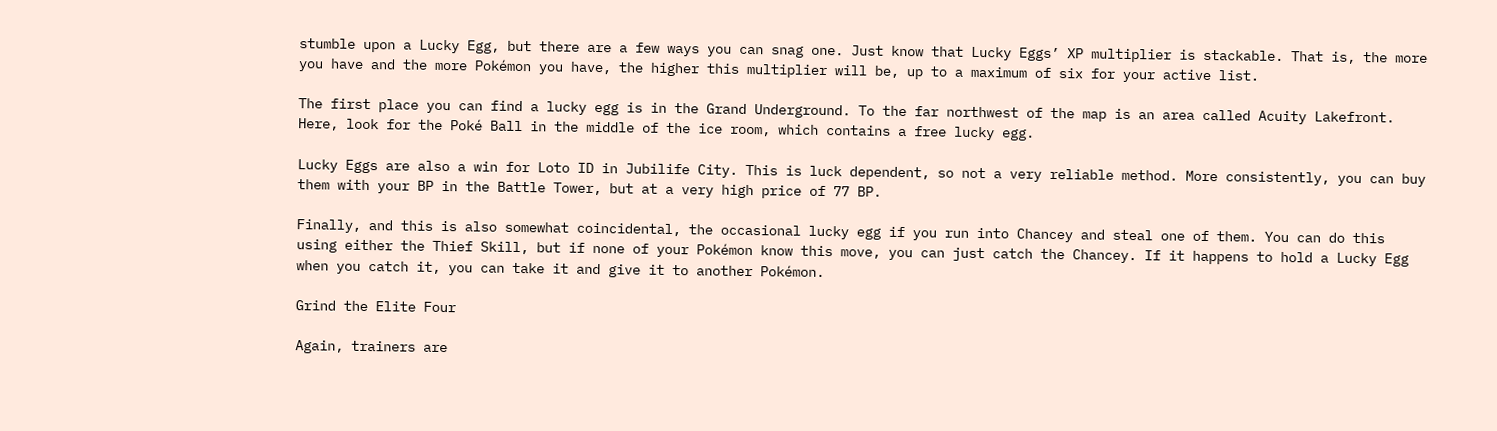stumble upon a Lucky Egg, but there are a few ways you can snag one. Just know that Lucky Eggs’ XP multiplier is stackable. That is, the more you have and the more Pokémon you have, the higher this multiplier will be, up to a maximum of six for your active list.

The first place you can find a lucky egg is in the Grand Underground. To the far northwest of the map is an area called Acuity Lakefront. Here, look for the Poké Ball in the middle of the ice room, which contains a free lucky egg.

Lucky Eggs are also a win for Loto ID in Jubilife City. This is luck dependent, so not a very reliable method. More consistently, you can buy them with your BP in the Battle Tower, but at a very high price of 77 BP.

Finally, and this is also somewhat coincidental, the occasional lucky egg if you run into Chancey and steal one of them. You can do this using either the Thief Skill, but if none of your Pokémon know this move, you can just catch the Chancey. If it happens to hold a Lucky Egg when you catch it, you can take it and give it to another Pokémon.

Grind the Elite Four

Again, trainers are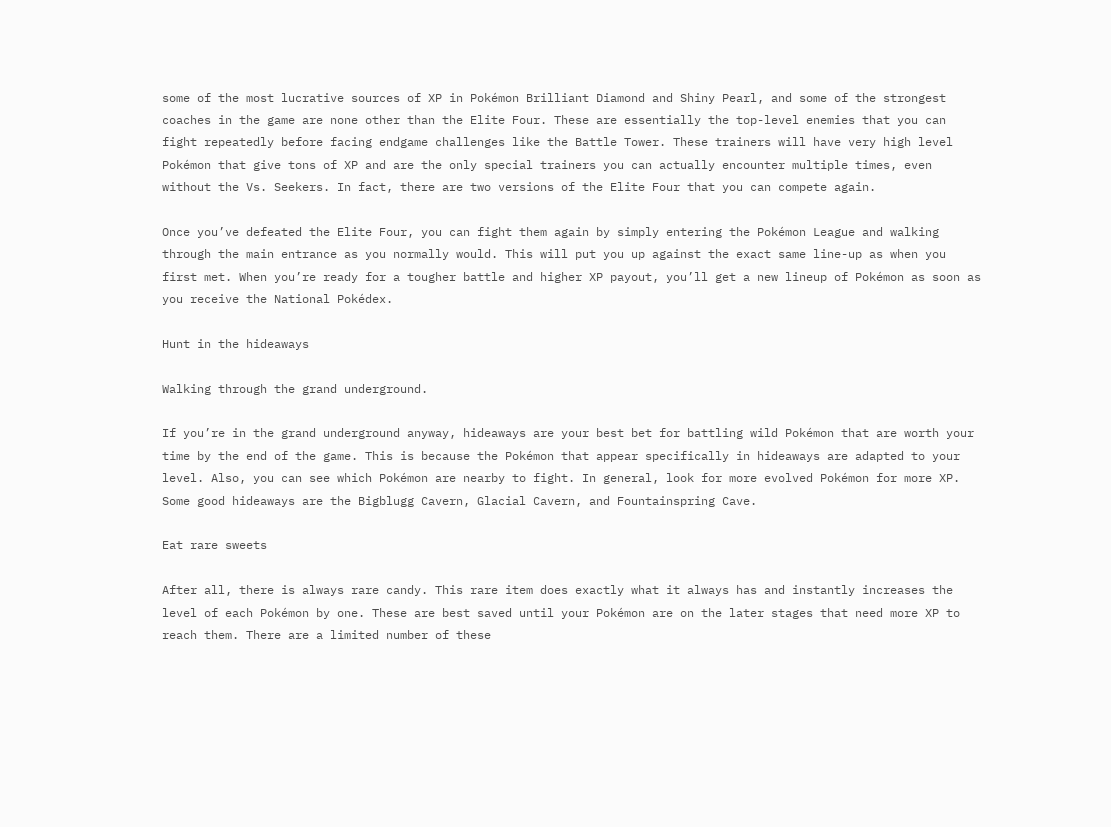some of the most lucrative sources of XP in Pokémon Brilliant Diamond and Shiny Pearl, and some of the strongest coaches in the game are none other than the Elite Four. These are essentially the top-level enemies that you can fight repeatedly before facing endgame challenges like the Battle Tower. These trainers will have very high level Pokémon that give tons of XP and are the only special trainers you can actually encounter multiple times, even without the Vs. Seekers. In fact, there are two versions of the Elite Four that you can compete again.

Once you’ve defeated the Elite Four, you can fight them again by simply entering the Pokémon League and walking through the main entrance as you normally would. This will put you up against the exact same line-up as when you first met. When you’re ready for a tougher battle and higher XP payout, you’ll get a new lineup of Pokémon as soon as you receive the National Pokédex.

Hunt in the hideaways

Walking through the grand underground.

If you’re in the grand underground anyway, hideaways are your best bet for battling wild Pokémon that are worth your time by the end of the game. This is because the Pokémon that appear specifically in hideaways are adapted to your level. Also, you can see which Pokémon are nearby to fight. In general, look for more evolved Pokémon for more XP. Some good hideaways are the Bigblugg Cavern, Glacial Cavern, and Fountainspring Cave.

Eat rare sweets

After all, there is always rare candy. This rare item does exactly what it always has and instantly increases the level of each Pokémon by one. These are best saved until your Pokémon are on the later stages that need more XP to reach them. There are a limited number of these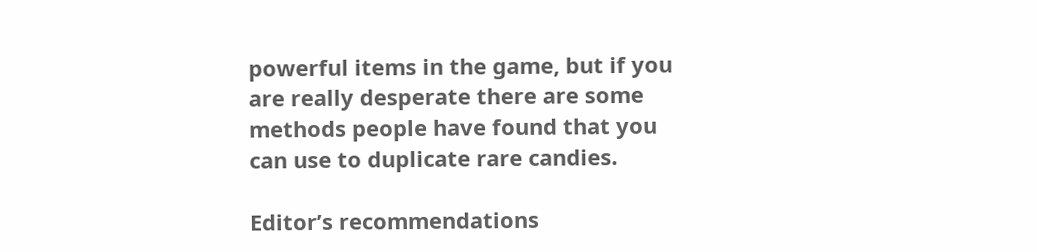powerful items in the game, but if you are really desperate there are some methods people have found that you can use to duplicate rare candies.

Editor’s recommendations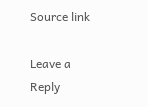Source link

Leave a Reply